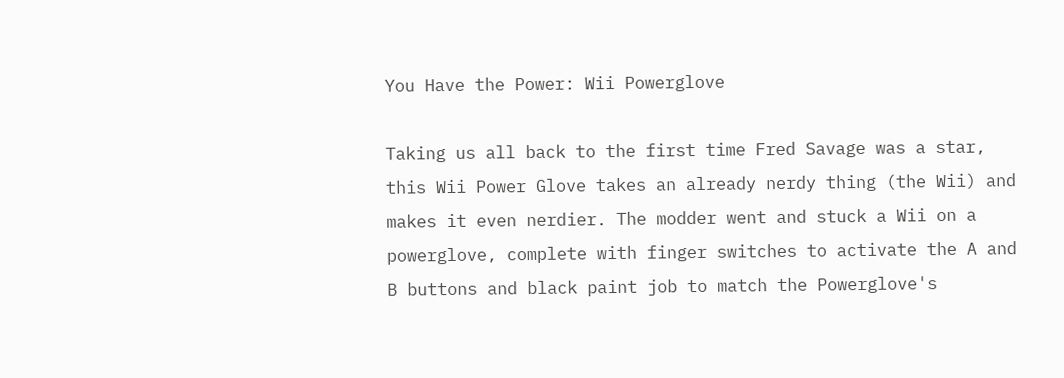You Have the Power: Wii Powerglove

Taking us all back to the first time Fred Savage was a star, this Wii Power Glove takes an already nerdy thing (the Wii) and makes it even nerdier. The modder went and stuck a Wii on a powerglove, complete with finger switches to activate the A and B buttons and black paint job to match the Powerglove's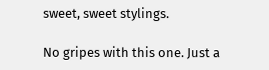sweet, sweet stylings.

No gripes with this one. Just a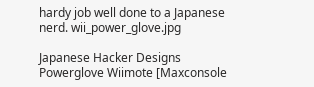hardy job well done to a Japanese nerd. wii_power_glove.jpg

Japanese Hacker Designs Powerglove Wiimote [Maxconsole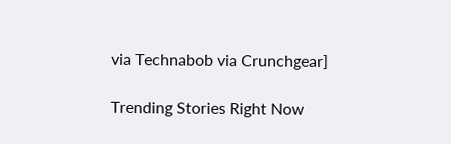via Technabob via Crunchgear]

Trending Stories Right Now